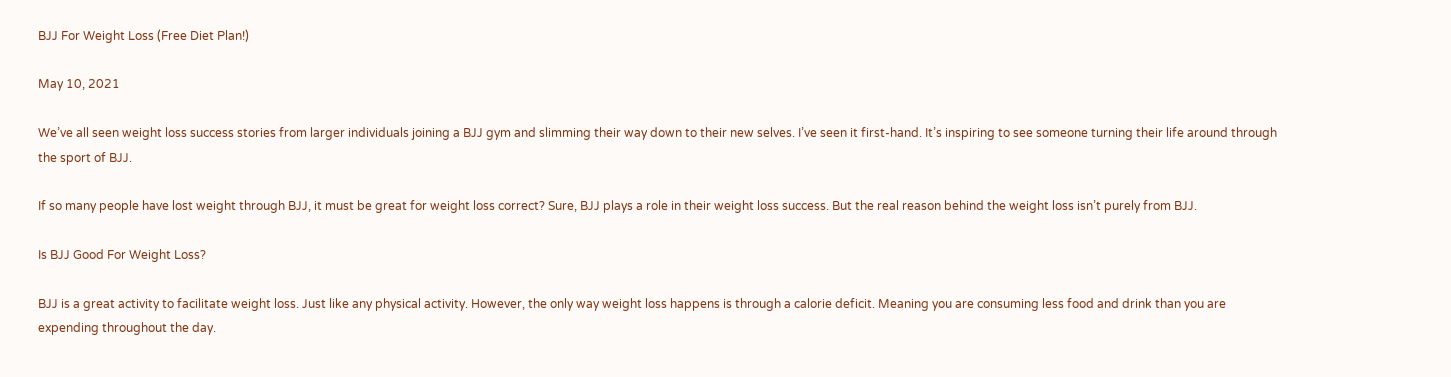BJJ For Weight Loss (Free Diet Plan!)

May 10, 2021

We’ve all seen weight loss success stories from larger individuals joining a BJJ gym and slimming their way down to their new selves. I’ve seen it first-hand. It’s inspiring to see someone turning their life around through the sport of BJJ.

If so many people have lost weight through BJJ, it must be great for weight loss correct? Sure, BJJ plays a role in their weight loss success. But the real reason behind the weight loss isn’t purely from BJJ.

Is BJJ Good For Weight Loss?

BJJ is a great activity to facilitate weight loss. Just like any physical activity. However, the only way weight loss happens is through a calorie deficit. Meaning you are consuming less food and drink than you are expending throughout the day.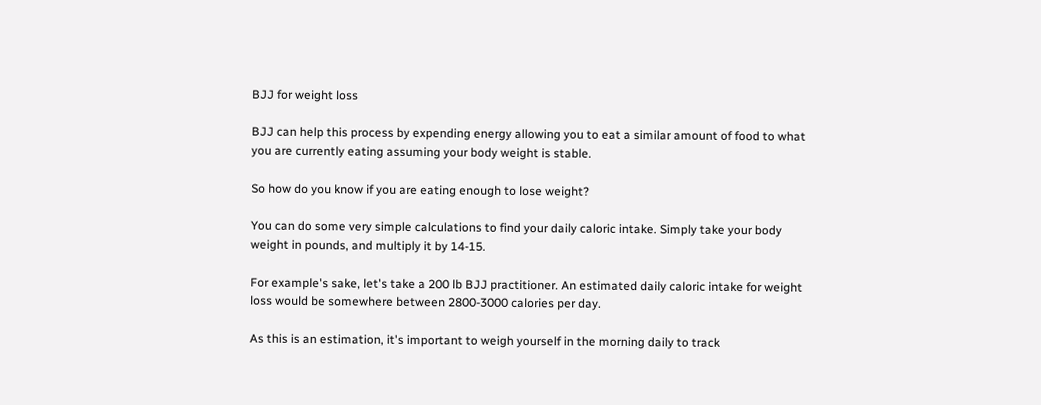BJJ for weight loss

BJJ can help this process by expending energy allowing you to eat a similar amount of food to what you are currently eating assuming your body weight is stable.

So how do you know if you are eating enough to lose weight?

You can do some very simple calculations to find your daily caloric intake. Simply take your body weight in pounds, and multiply it by 14-15.

For example's sake, let's take a 200 lb BJJ practitioner. An estimated daily caloric intake for weight loss would be somewhere between 2800-3000 calories per day.

As this is an estimation, it's important to weigh yourself in the morning daily to track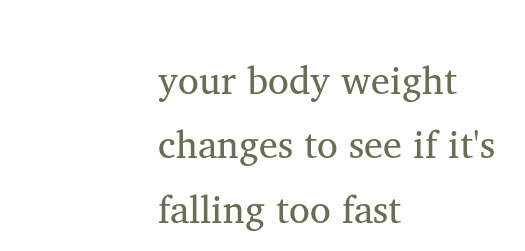your body weight changes to see if it's falling too fast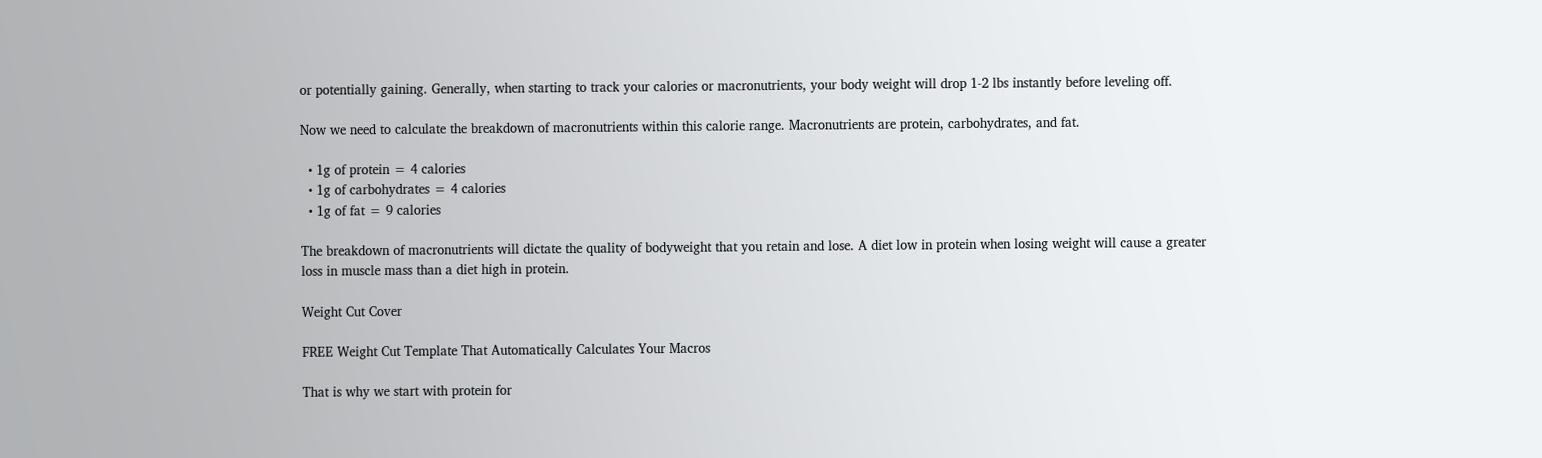or potentially gaining. Generally, when starting to track your calories or macronutrients, your body weight will drop 1-2 lbs instantly before leveling off.

Now we need to calculate the breakdown of macronutrients within this calorie range. Macronutrients are protein, carbohydrates, and fat.

  • 1g of protein = 4 calories
  • 1g of carbohydrates = 4 calories
  • 1g of fat = 9 calories

The breakdown of macronutrients will dictate the quality of bodyweight that you retain and lose. A diet low in protein when losing weight will cause a greater loss in muscle mass than a diet high in protein.

Weight Cut Cover

FREE Weight Cut Template That Automatically Calculates Your Macros

That is why we start with protein for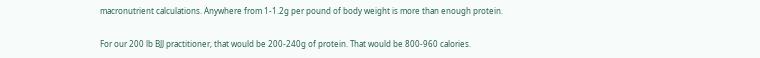macronutrient calculations. Anywhere from 1-1.2g per pound of body weight is more than enough protein.

For our 200 lb BJJ practitioner, that would be 200-240g of protein. That would be 800-960 calories.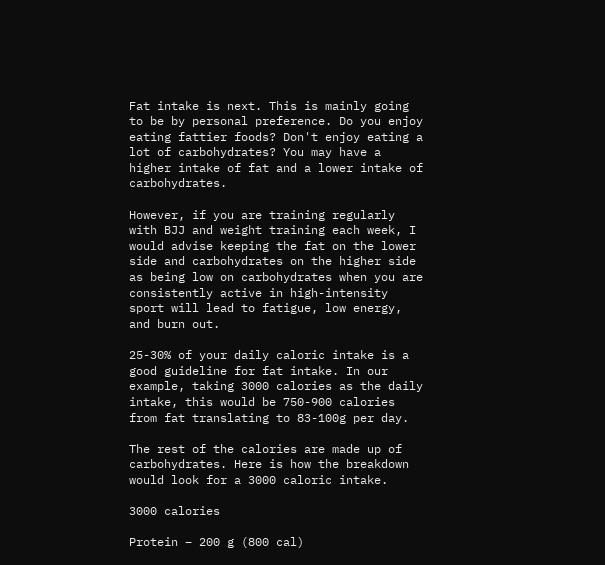Fat intake is next. This is mainly going to be by personal preference. Do you enjoy eating fattier foods? Don't enjoy eating a lot of carbohydrates? You may have a higher intake of fat and a lower intake of carbohydrates.

However, if you are training regularly with BJJ and weight training each week, I would advise keeping the fat on the lower side and carbohydrates on the higher side as being low on carbohydrates when you are consistently active in high-intensity sport will lead to fatigue, low energy, and burn out.

25-30% of your daily caloric intake is a good guideline for fat intake. In our example, taking 3000 calories as the daily intake, this would be 750-900 calories from fat translating to 83-100g per day.

The rest of the calories are made up of carbohydrates. Here is how the breakdown would look for a 3000 caloric intake.

3000 calories

Protein – 200 g (800 cal)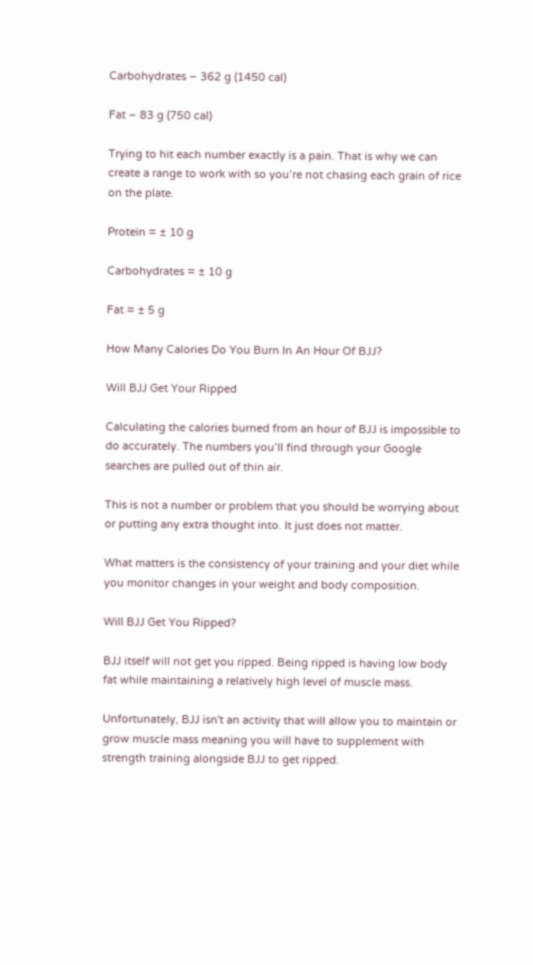Carbohydrates – 362 g (1450 cal)

Fat – 83 g (750 cal)

Trying to hit each number exactly is a pain. That is why we can create a range to work with so you’re not chasing each grain of rice on the plate.

Protein = ± 10 g

Carbohydrates = ± 10 g

Fat = ± 5 g

How Many Calories Do You Burn In An Hour Of BJJ?

Will BJJ Get Your Ripped

Calculating the calories burned from an hour of BJJ is impossible to do accurately. The numbers you’ll find through your Google searches are pulled out of thin air.

This is not a number or problem that you should be worrying about or putting any extra thought into. It just does not matter.

What matters is the consistency of your training and your diet while you monitor changes in your weight and body composition.

Will BJJ Get You Ripped?

BJJ itself will not get you ripped. Being ripped is having low body fat while maintaining a relatively high level of muscle mass.

Unfortunately, BJJ isn't an activity that will allow you to maintain or grow muscle mass meaning you will have to supplement with strength training alongside BJJ to get ripped.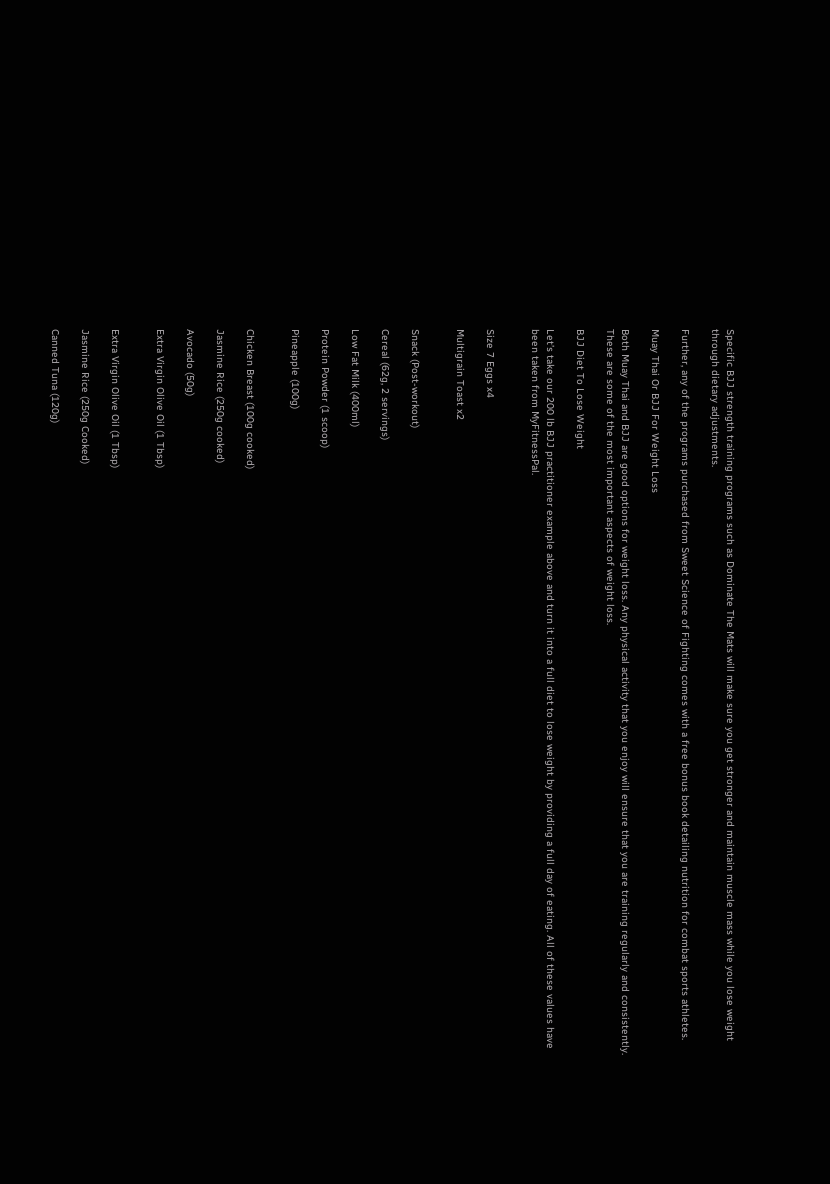Specific BJJ strength training programs such as Dominate The Mats will make sure you get stronger and maintain muscle mass while you lose weight through dietary adjustments.

Further, any of the programs purchased from Sweet Science of Fighting comes with a free bonus book detailing nutrition for combat sports athletes.

Muay Thai Or BJJ For Weight Loss

Both Muay Thai and BJJ are good options for weight loss. Any physical activity that you enjoy will ensure that you are training regularly and consistently. These are some of the most important aspects of weight loss.

BJJ Diet To Lose Weight

Let’s take our 200 lb BJJ practitioner example above and turn it into a full diet to lose weight by providing a full day of eating. All of these values have been taken from MyFitnessPal.


Size 7 Eggs x4

Multigrain Toast x2


Snack (Post-workout)

Cereal (62g, 2 servings)

Low Fat Milk (400ml)

Protein Powder (1 scoop)

Pineapple (100g)


Chicken Breast (100g cooked)

Jasmine Rice (250g cooked)

Avocado (50g)

Extra Virgin Olive Oil (1 Tbsp)


Extra Virgin Olive Oil (1 Tbsp)

Jasmine Rice (250g Cooked)

Canned Tuna (120g)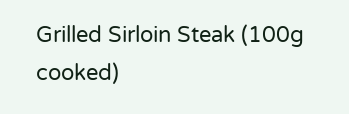Grilled Sirloin Steak (100g cooked)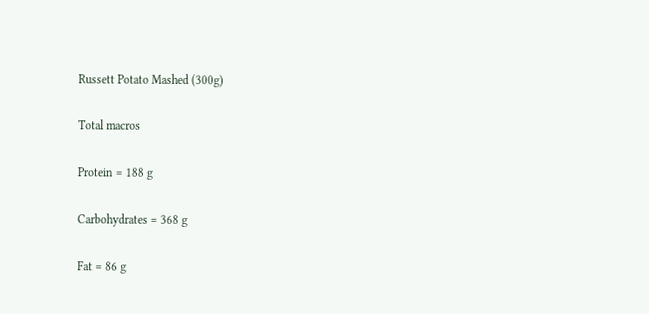Russett Potato Mashed (300g)

Total macros

Protein = 188 g

Carbohydrates = 368 g

Fat = 86 g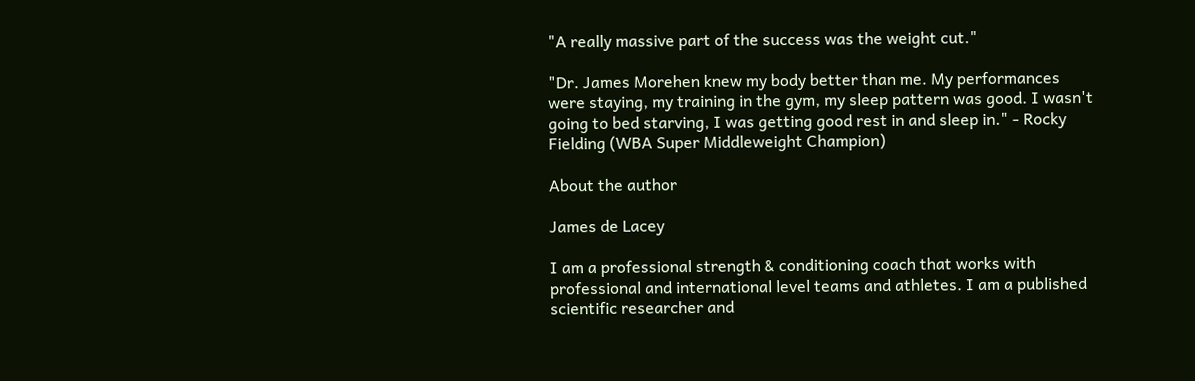"A really massive part of the success was the weight cut."

"Dr. James Morehen knew my body better than me. My performances were staying, my training in the gym, my sleep pattern was good. I wasn't going to bed starving, I was getting good rest in and sleep in." - Rocky Fielding (WBA Super Middleweight Champion)

About the author

James de Lacey

I am a professional strength & conditioning coach that works with professional and international level teams and athletes. I am a published scientific researcher and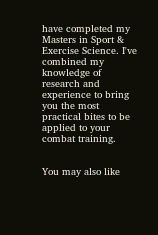have completed my Masters in Sport & Exercise Science. I've combined my knowledge of research and experience to bring you the most practical bites to be applied to your combat training.


You may also like